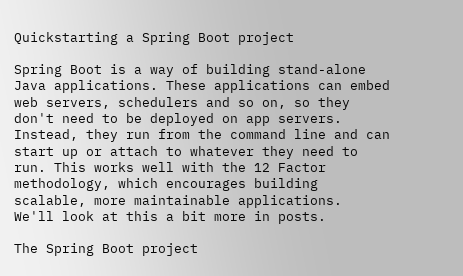Quickstarting a Spring Boot project

Spring Boot is a way of building stand-alone Java applications. These applications can embed web servers, schedulers and so on, so they don't need to be deployed on app servers. Instead, they run from the command line and can start up or attach to whatever they need to run. This works well with the 12 Factor methodology, which encourages building scalable, more maintainable applications.  We'll look at this a bit more in posts.

The Spring Boot project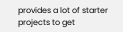provides a lot of starter projects to get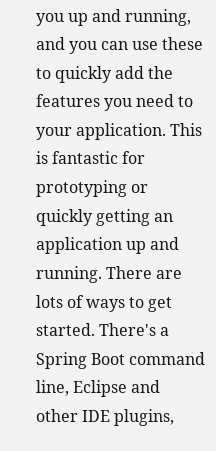you up and running, and you can use these to quickly add the features you need to your application. This is fantastic for prototyping or quickly getting an application up and running. There are lots of ways to get started. There's a Spring Boot command line, Eclipse and other IDE plugins,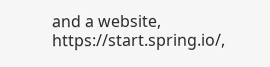and a website, https://start.spring.io/,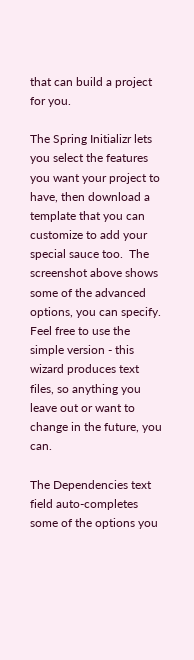that can build a project for you.

The Spring Initializr lets you select the features you want your project to have, then download a template that you can customize to add your special sauce too.  The screenshot above shows some of the advanced options, you can specify.  Feel free to use the simple version - this wizard produces text files, so anything you leave out or want to change in the future, you can.

The Dependencies text field auto-completes some of the options you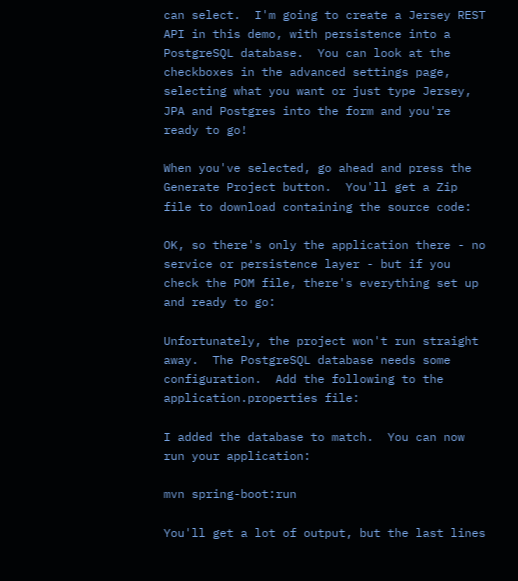can select.  I'm going to create a Jersey REST API in this demo, with persistence into a PostgreSQL database.  You can look at the checkboxes in the advanced settings page, selecting what you want or just type Jersey, JPA and Postgres into the form and you're ready to go!

When you've selected, go ahead and press the Generate Project button.  You'll get a Zip file to download containing the source code:

OK, so there's only the application there - no service or persistence layer - but if you check the POM file, there's everything set up and ready to go:

Unfortunately, the project won't run straight away.  The PostgreSQL database needs some configuration.  Add the following to the application.properties file:

I added the database to match.  You can now run your application:

mvn spring-boot:run

You'll get a lot of output, but the last lines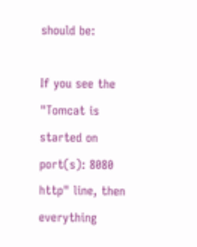should be:

If you see the "Tomcat is started on port(s): 8080 http" line, then everything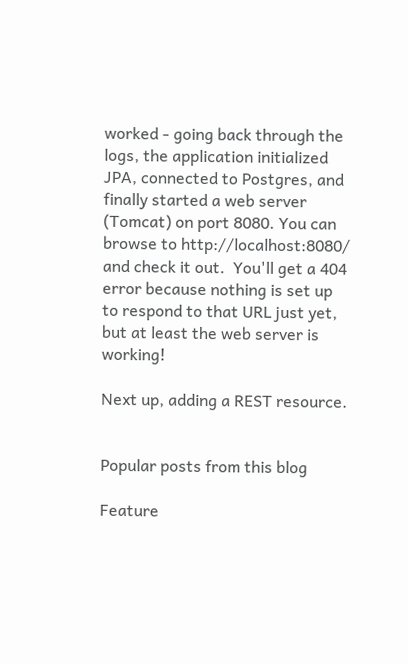worked - going back through the logs, the application initialized JPA, connected to Postgres, and finally started a web server (Tomcat) on port 8080. You can browse to http://localhost:8080/ and check it out.  You'll get a 404 error because nothing is set up to respond to that URL just yet, but at least the web server is working!

Next up, adding a REST resource.


Popular posts from this blog

Feature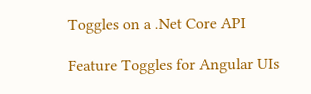Toggles on a .Net Core API

Feature Toggles for Angular UIs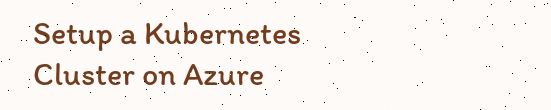Setup a Kubernetes Cluster on Azure